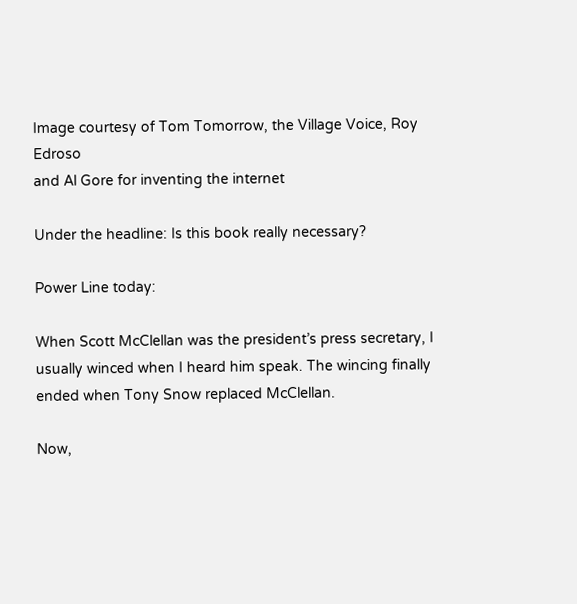Image courtesy of Tom Tomorrow, the Village Voice, Roy Edroso
and Al Gore for inventing the internet

Under the headline: Is this book really necessary?

Power Line today:

When Scott McClellan was the president’s press secretary, I usually winced when I heard him speak. The wincing finally ended when Tony Snow replaced McClellan.

Now,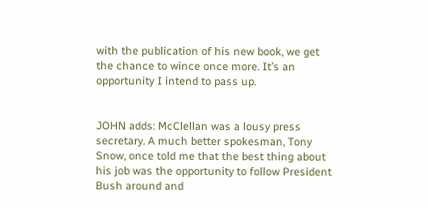with the publication of his new book, we get the chance to wince once more. It’s an opportunity I intend to pass up.


JOHN adds: McClellan was a lousy press secretary. A much better spokesman, Tony Snow, once told me that the best thing about his job was the opportunity to follow President Bush around and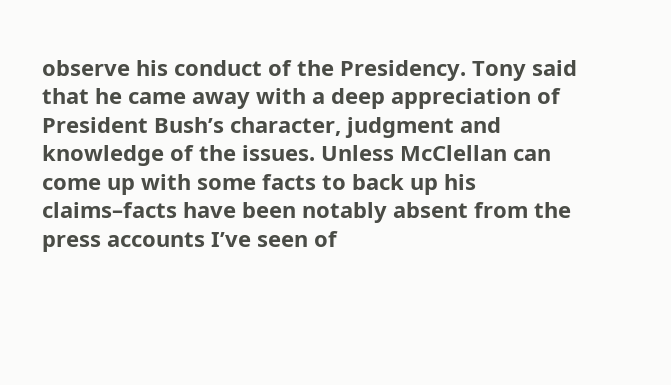observe his conduct of the Presidency. Tony said that he came away with a deep appreciation of President Bush’s character, judgment and knowledge of the issues. Unless McClellan can come up with some facts to back up his claims–facts have been notably absent from the press accounts I’ve seen of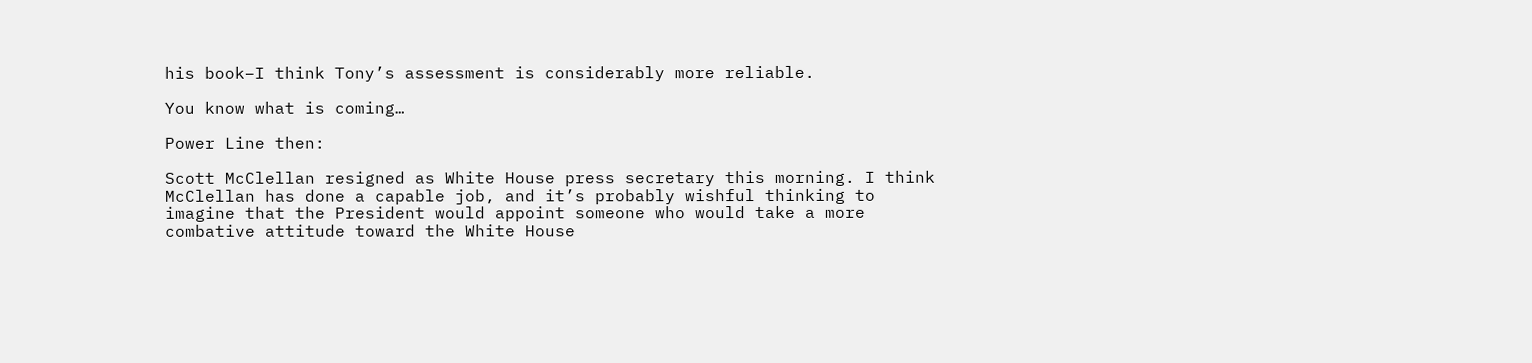his book–I think Tony’s assessment is considerably more reliable.

You know what is coming…

Power Line then:

Scott McClellan resigned as White House press secretary this morning. I think McClellan has done a capable job, and it’s probably wishful thinking to imagine that the President would appoint someone who would take a more combative attitude toward the White House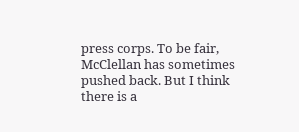press corps. To be fair, McClellan has sometimes pushed back. But I think there is a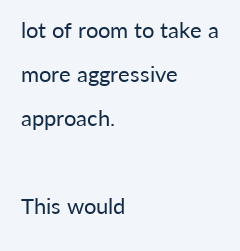lot of room to take a more aggressive approach.

This would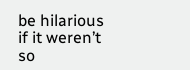be hilarious if it weren’t so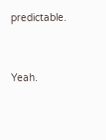predictable.



Yeah.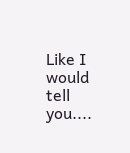Like I would tell you....